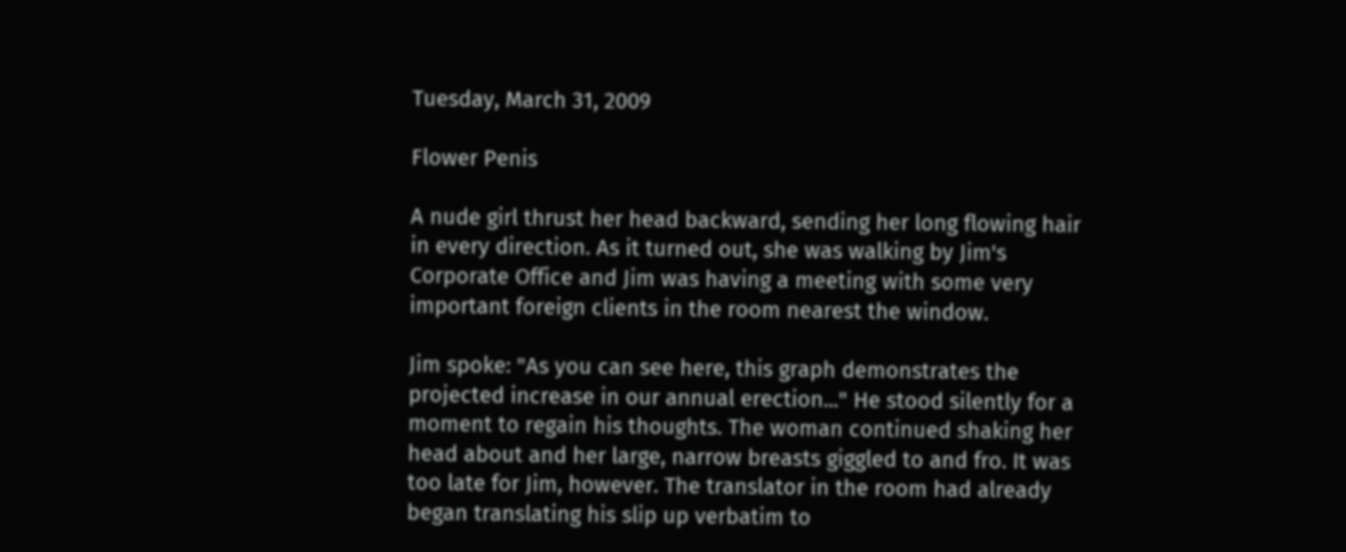Tuesday, March 31, 2009

Flower Penis

A nude girl thrust her head backward, sending her long flowing hair in every direction. As it turned out, she was walking by Jim's Corporate Office and Jim was having a meeting with some very important foreign clients in the room nearest the window.

Jim spoke: "As you can see here, this graph demonstrates the projected increase in our annual erection..." He stood silently for a moment to regain his thoughts. The woman continued shaking her head about and her large, narrow breasts giggled to and fro. It was too late for Jim, however. The translator in the room had already began translating his slip up verbatim to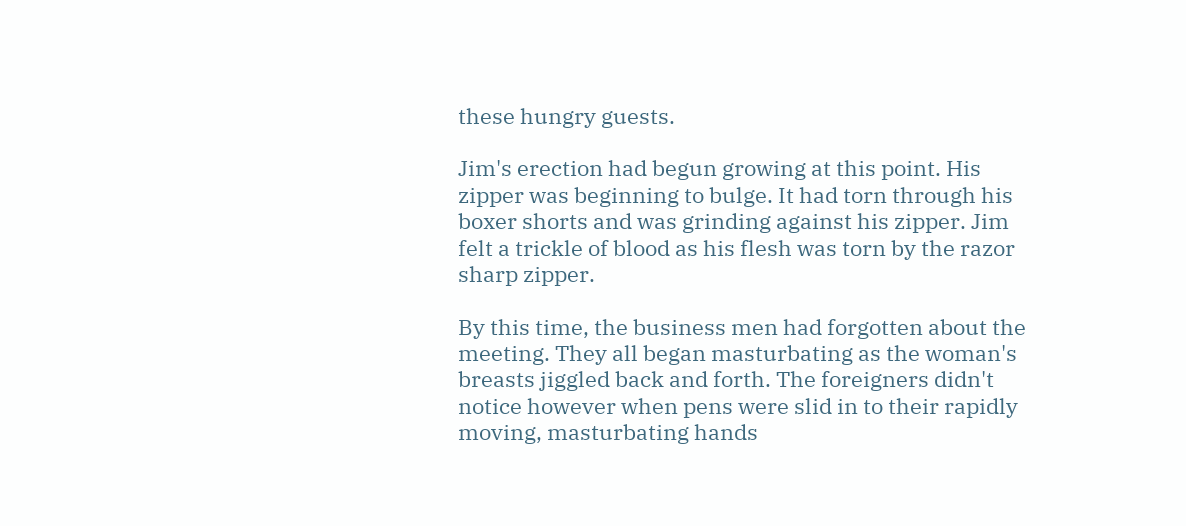these hungry guests.

Jim's erection had begun growing at this point. His zipper was beginning to bulge. It had torn through his boxer shorts and was grinding against his zipper. Jim felt a trickle of blood as his flesh was torn by the razor sharp zipper.

By this time, the business men had forgotten about the meeting. They all began masturbating as the woman's breasts jiggled back and forth. The foreigners didn't notice however when pens were slid in to their rapidly moving, masturbating hands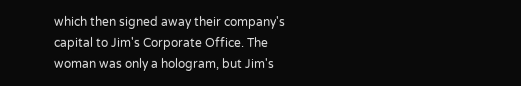which then signed away their company's capital to Jim's Corporate Office. The woman was only a hologram, but Jim's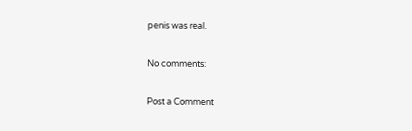penis was real.

No comments:

Post a Comment